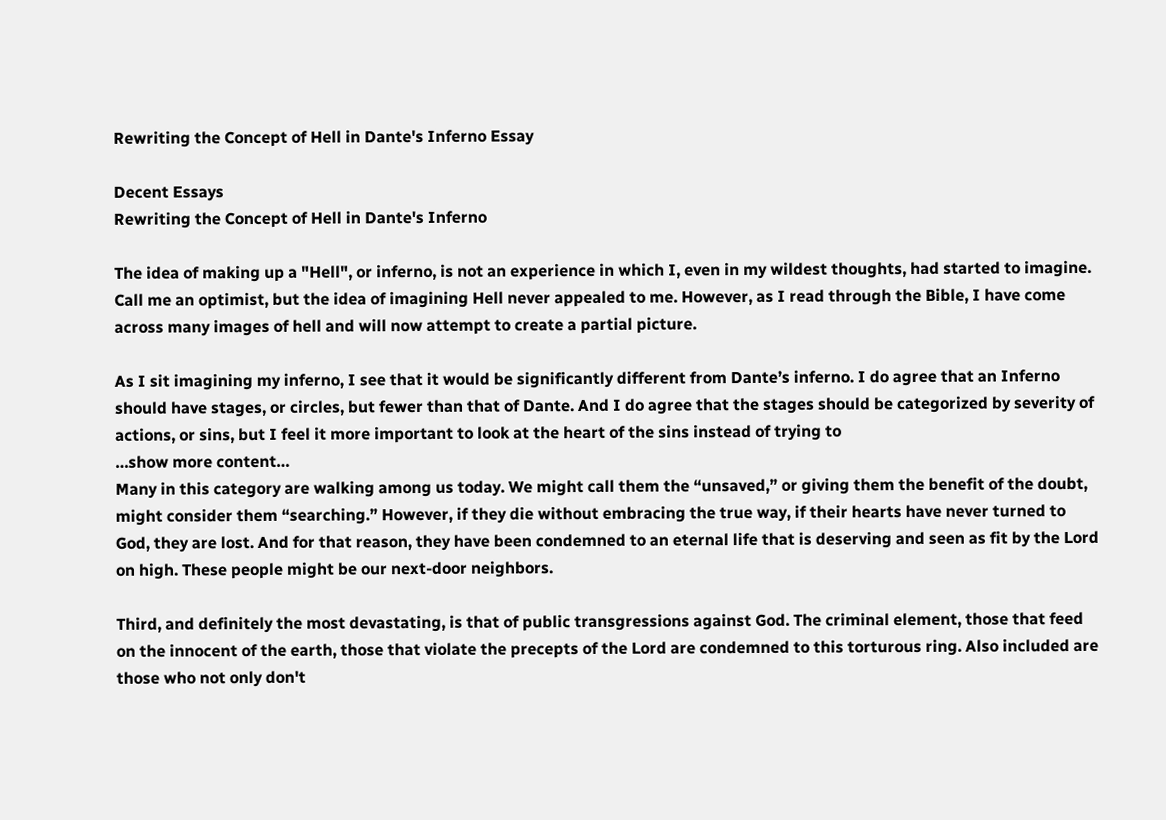Rewriting the Concept of Hell in Dante's Inferno Essay

Decent Essays
Rewriting the Concept of Hell in Dante's Inferno

The idea of making up a "Hell", or inferno, is not an experience in which I, even in my wildest thoughts, had started to imagine. Call me an optimist, but the idea of imagining Hell never appealed to me. However, as I read through the Bible, I have come across many images of hell and will now attempt to create a partial picture.

As I sit imagining my inferno, I see that it would be significantly different from Dante’s inferno. I do agree that an Inferno should have stages, or circles, but fewer than that of Dante. And I do agree that the stages should be categorized by severity of actions, or sins, but I feel it more important to look at the heart of the sins instead of trying to
…show more content…
Many in this category are walking among us today. We might call them the “unsaved,” or giving them the benefit of the doubt, might consider them “searching.” However, if they die without embracing the true way, if their hearts have never turned to God, they are lost. And for that reason, they have been condemned to an eternal life that is deserving and seen as fit by the Lord on high. These people might be our next-door neighbors.

Third, and definitely the most devastating, is that of public transgressions against God. The criminal element, those that feed on the innocent of the earth, those that violate the precepts of the Lord are condemned to this torturous ring. Also included are those who not only don't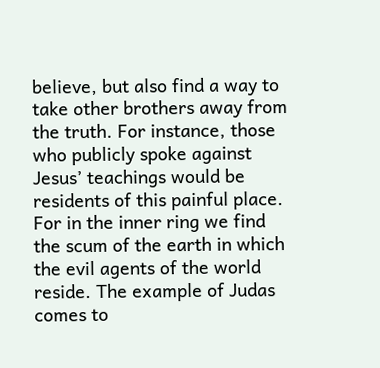believe, but also find a way to take other brothers away from the truth. For instance, those who publicly spoke against Jesus’ teachings would be residents of this painful place. For in the inner ring we find the scum of the earth in which the evil agents of the world reside. The example of Judas comes to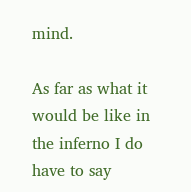mind.

As far as what it would be like in the inferno I do have to say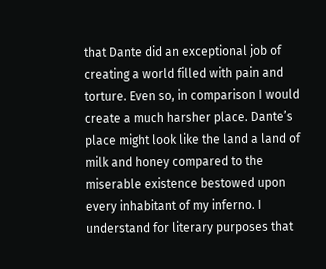that Dante did an exceptional job of creating a world filled with pain and torture. Even so, in comparison I would create a much harsher place. Dante’s place might look like the land a land of milk and honey compared to the miserable existence bestowed upon every inhabitant of my inferno. I understand for literary purposes that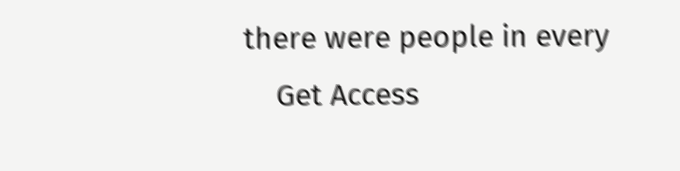there were people in every
    Get Access